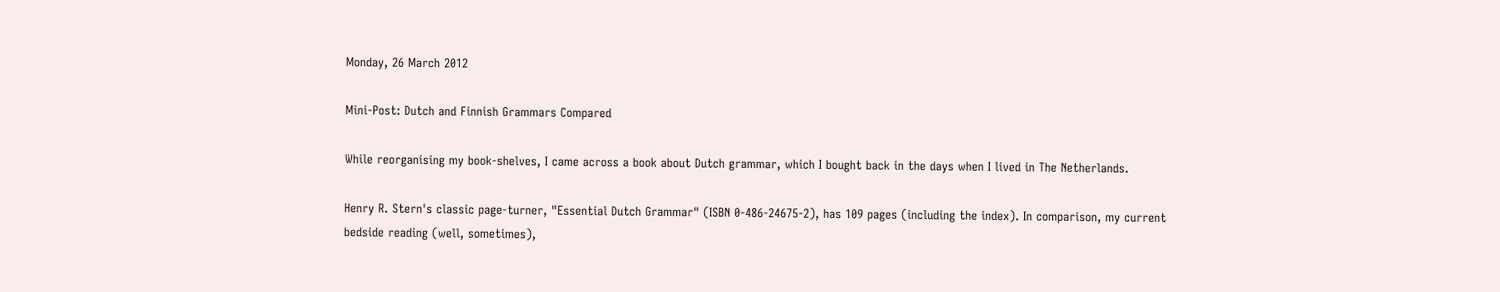Monday, 26 March 2012

Mini-Post: Dutch and Finnish Grammars Compared

While reorganising my book-shelves, I came across a book about Dutch grammar, which I bought back in the days when I lived in The Netherlands.

Henry R. Stern's classic page-turner, "Essential Dutch Grammar" (ISBN 0-486-24675-2), has 109 pages (including the index). In comparison, my current bedside reading (well, sometimes),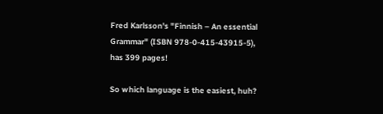Fred Karlsson's "Finnish – An essential Grammar" (ISBN 978-0-415-43915-5), has 399 pages!

So which language is the easiest, huh?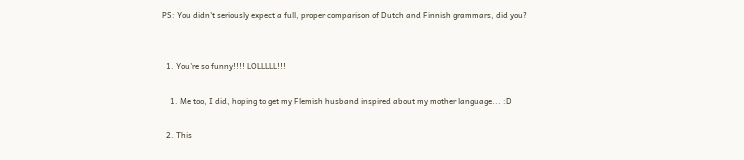PS: You didn't seriously expect a full, proper comparison of Dutch and Finnish grammars, did you?


  1. You're so funny!!!! LOLLLLL!!!

    1. Me too, I did, hoping to get my Flemish husband inspired about my mother language... :D

  2. This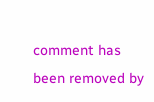comment has been removed by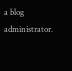a blog administrator.